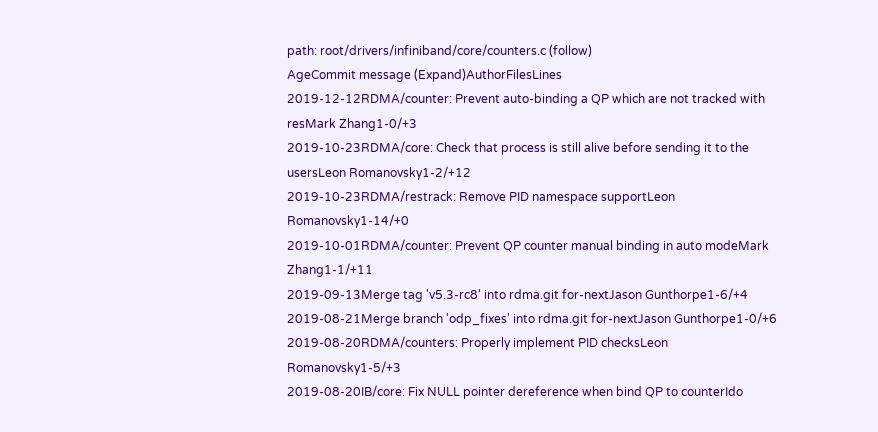path: root/drivers/infiniband/core/counters.c (follow)
AgeCommit message (Expand)AuthorFilesLines
2019-12-12RDMA/counter: Prevent auto-binding a QP which are not tracked with resMark Zhang1-0/+3
2019-10-23RDMA/core: Check that process is still alive before sending it to the usersLeon Romanovsky1-2/+12
2019-10-23RDMA/restrack: Remove PID namespace supportLeon Romanovsky1-14/+0
2019-10-01RDMA/counter: Prevent QP counter manual binding in auto modeMark Zhang1-1/+11
2019-09-13Merge tag 'v5.3-rc8' into rdma.git for-nextJason Gunthorpe1-6/+4
2019-08-21Merge branch 'odp_fixes' into rdma.git for-nextJason Gunthorpe1-0/+6
2019-08-20RDMA/counters: Properly implement PID checksLeon Romanovsky1-5/+3
2019-08-20IB/core: Fix NULL pointer dereference when bind QP to counterIdo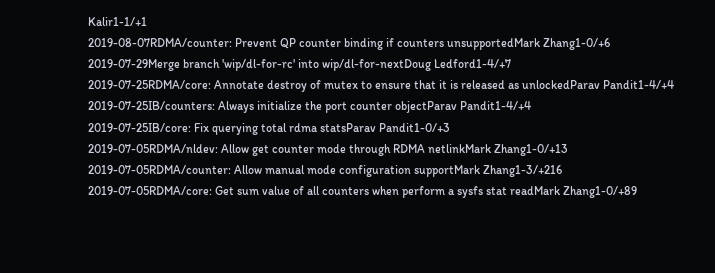Kalir1-1/+1
2019-08-07RDMA/counter: Prevent QP counter binding if counters unsupportedMark Zhang1-0/+6
2019-07-29Merge branch 'wip/dl-for-rc' into wip/dl-for-nextDoug Ledford1-4/+7
2019-07-25RDMA/core: Annotate destroy of mutex to ensure that it is released as unlockedParav Pandit1-4/+4
2019-07-25IB/counters: Always initialize the port counter objectParav Pandit1-4/+4
2019-07-25IB/core: Fix querying total rdma statsParav Pandit1-0/+3
2019-07-05RDMA/nldev: Allow get counter mode through RDMA netlinkMark Zhang1-0/+13
2019-07-05RDMA/counter: Allow manual mode configuration supportMark Zhang1-3/+216
2019-07-05RDMA/core: Get sum value of all counters when perform a sysfs stat readMark Zhang1-0/+89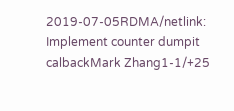2019-07-05RDMA/netlink: Implement counter dumpit calbackMark Zhang1-1/+25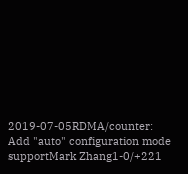2019-07-05RDMA/counter: Add "auto" configuration mode supportMark Zhang1-0/+221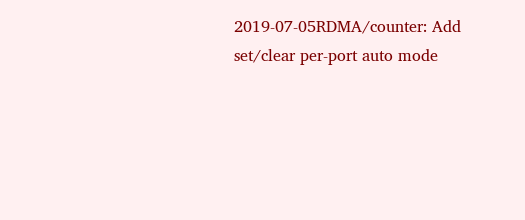2019-07-05RDMA/counter: Add set/clear per-port auto mode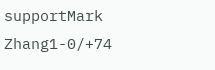supportMark Zhang1-0/+74